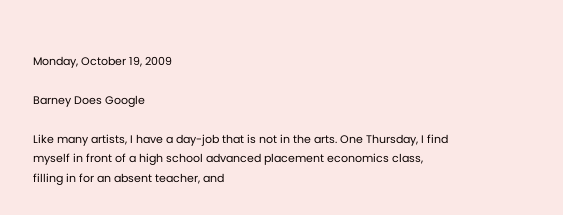Monday, October 19, 2009

Barney Does Google

Like many artists, I have a day-job that is not in the arts. One Thursday, I find myself in front of a high school advanced placement economics class, filling in for an absent teacher, and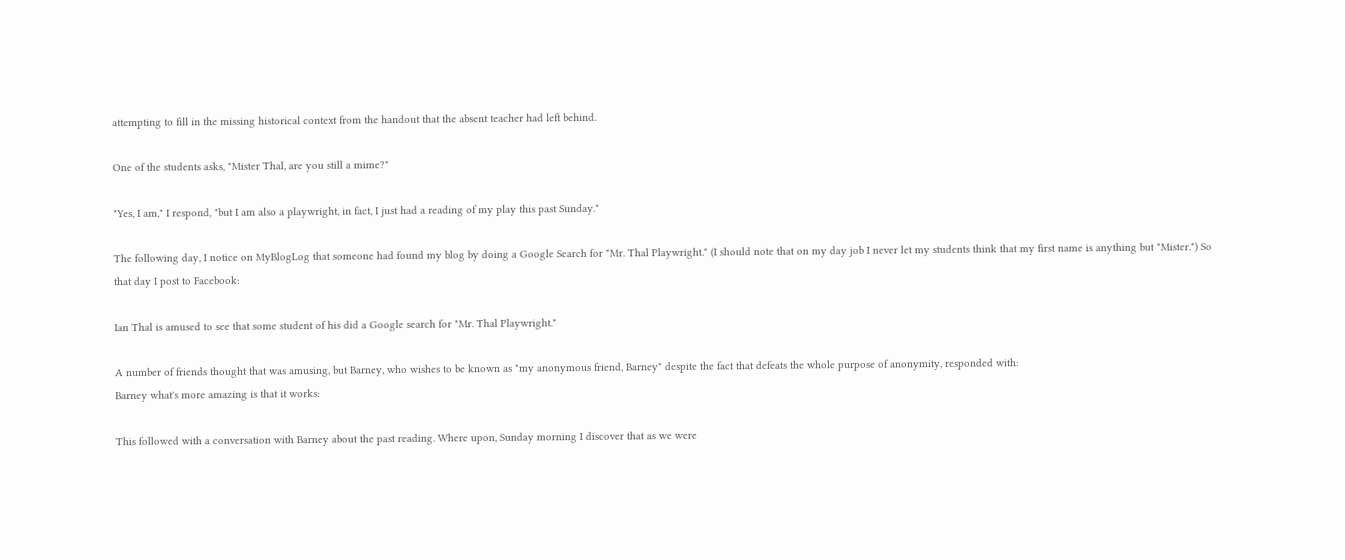attempting to fill in the missing historical context from the handout that the absent teacher had left behind.

One of the students asks, "Mister Thal, are you still a mime?"

"Yes, I am," I respond, "but I am also a playwright, in fact, I just had a reading of my play this past Sunday."

The following day, I notice on MyBlogLog that someone had found my blog by doing a Google Search for "Mr. Thal Playwright." (I should note that on my day job I never let my students think that my first name is anything but "Mister.") So that day I post to Facebook:

Ian Thal is amused to see that some student of his did a Google search for "Mr. Thal Playwright."

A number of friends thought that was amusing, but Barney, who wishes to be known as "my anonymous friend, Barney" despite the fact that defeats the whole purpose of anonymity, responded with:
Barney what's more amazing is that it works:

This followed with a conversation with Barney about the past reading. Where upon, Sunday morning I discover that as we were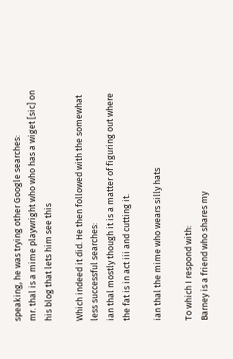speaking, he was trying other Google searches:
mr. thal is a mime playwright who who has a wiget [sic] on his blog that lets him see this

Which indeed it did. He then followed with the somewhat less successful searches:
ian thal mostly though it is a matter of figuring out where the fat is in act iii and cutting it.

ian thal the mime who wears silly hats

To which I respond with:
Barney is a friend who shares my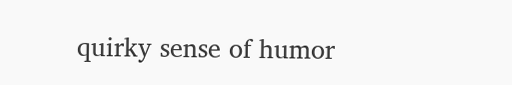quirky sense of humor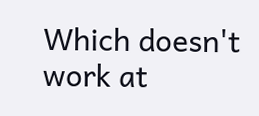Which doesn't work at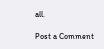all.

Post a Comment